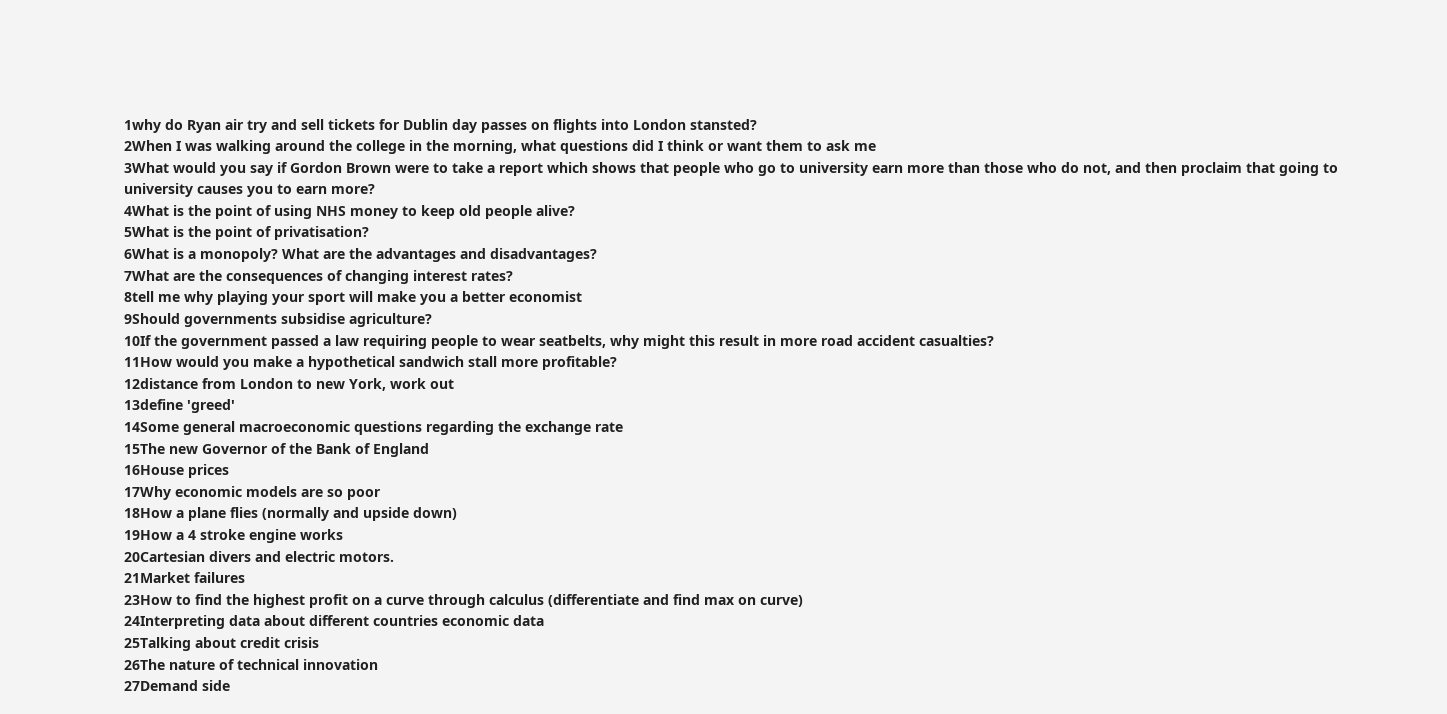1why do Ryan air try and sell tickets for Dublin day passes on flights into London stansted?
2When I was walking around the college in the morning, what questions did I think or want them to ask me
3What would you say if Gordon Brown were to take a report which shows that people who go to university earn more than those who do not, and then proclaim that going to university causes you to earn more?
4What is the point of using NHS money to keep old people alive?
5What is the point of privatisation?
6What is a monopoly? What are the advantages and disadvantages?
7What are the consequences of changing interest rates?
8tell me why playing your sport will make you a better economist
9Should governments subsidise agriculture?
10If the government passed a law requiring people to wear seatbelts, why might this result in more road accident casualties?
11How would you make a hypothetical sandwich stall more profitable?
12distance from London to new York, work out
13define 'greed'
14Some general macroeconomic questions regarding the exchange rate
15The new Governor of the Bank of England
16House prices
17Why economic models are so poor
18How a plane flies (normally and upside down)
19How a 4 stroke engine works
20Cartesian divers and electric motors.
21Market failures
23How to find the highest profit on a curve through calculus (differentiate and find max on curve)
24Interpreting data about different countries economic data
25Talking about credit crisis
26The nature of technical innovation
27Demand side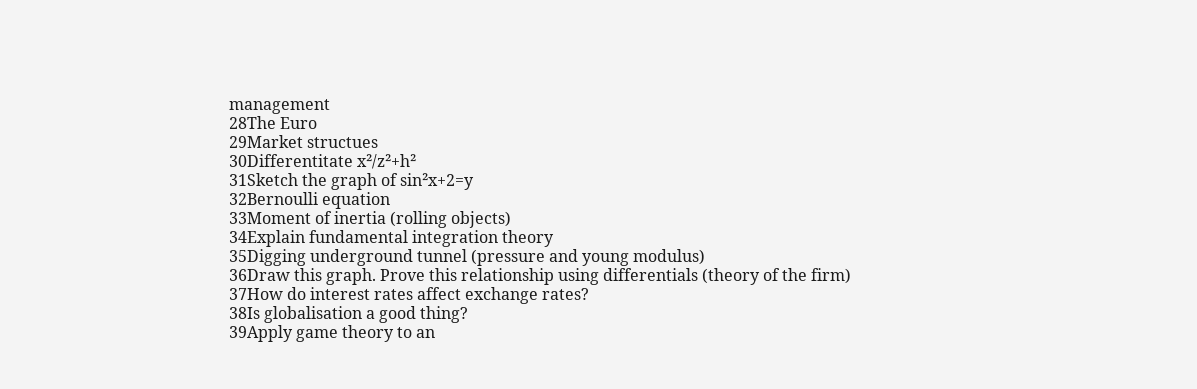management
28The Euro
29Market structues
30Differentitate x²/z²+h²
31Sketch the graph of sin²x+2=y
32Bernoulli equation
33Moment of inertia (rolling objects)
34Explain fundamental integration theory
35Digging underground tunnel (pressure and young modulus)
36Draw this graph. Prove this relationship using differentials (theory of the firm)
37How do interest rates affect exchange rates?
38Is globalisation a good thing?
39Apply game theory to an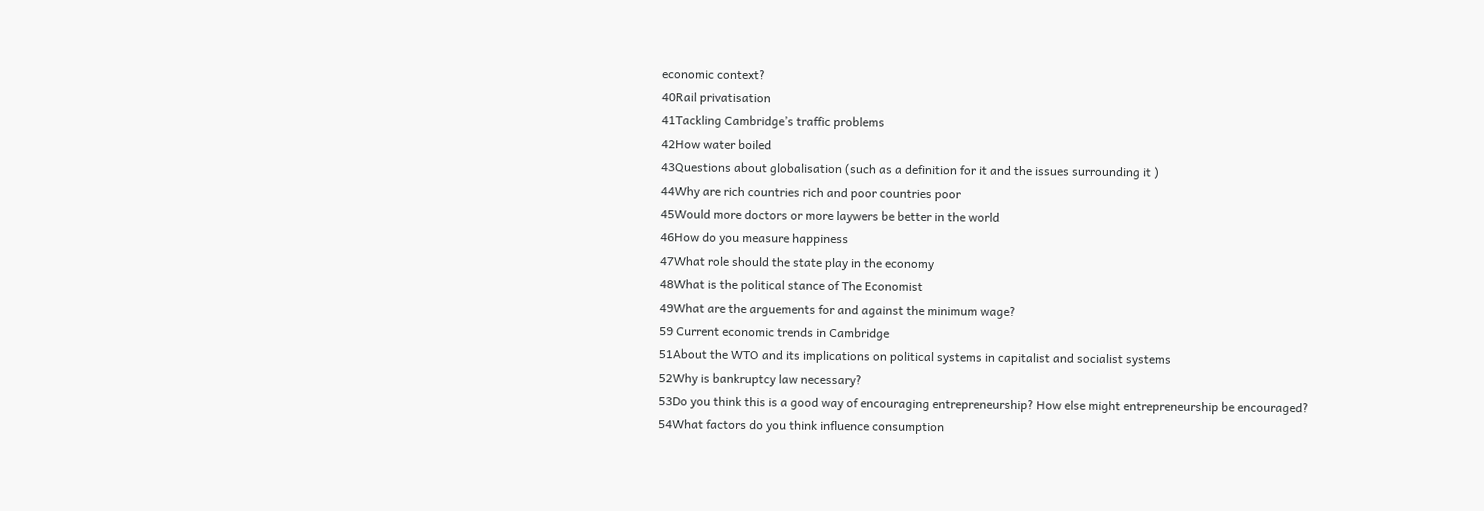economic context?
40Rail privatisation
41Tackling Cambridge’s traffic problems
42How water boiled
43Questions about globalisation (such as a definition for it and the issues surrounding it )
44Why are rich countries rich and poor countries poor
45Would more doctors or more laywers be better in the world
46How do you measure happiness
47What role should the state play in the economy
48What is the political stance of The Economist
49What are the arguements for and against the minimum wage?
59 Current economic trends in Cambridge
51About the WTO and its implications on political systems in capitalist and socialist systems
52Why is bankruptcy law necessary?
53Do you think this is a good way of encouraging entrepreneurship? How else might entrepreneurship be encouraged?
54What factors do you think influence consumption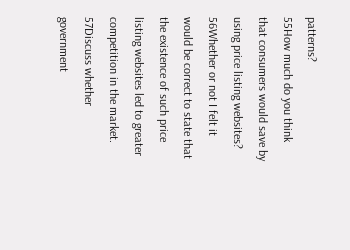patterns?
55How much do you think that consumers would save by using price listing websites?
56Whether or not I felt it would be correct to state that the existence of such price listing websites led to greater competition in the market.
57Discuss whether government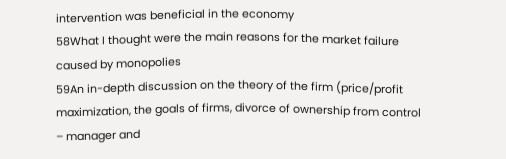intervention was beneficial in the economy
58What I thought were the main reasons for the market failure caused by monopolies
59An in-depth discussion on the theory of the firm (price/profit maximization, the goals of firms, divorce of ownership from control – manager and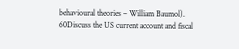behavioural theories – William Baumol).
60Discuss the US current account and fiscal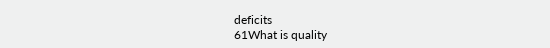deficits
61What is quality